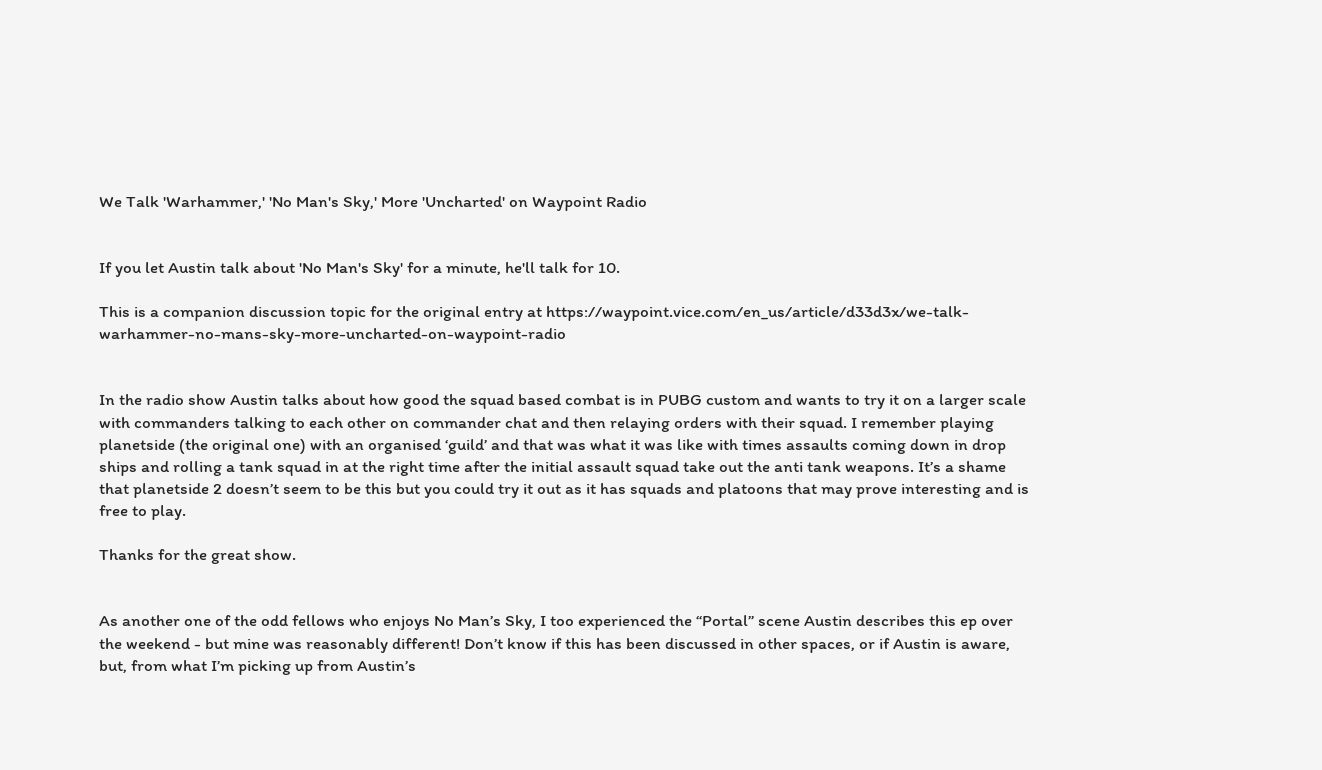We Talk 'Warhammer,' 'No Man's Sky,' More 'Uncharted' on Waypoint Radio


If you let Austin talk about 'No Man's Sky' for a minute, he'll talk for 10.

This is a companion discussion topic for the original entry at https://waypoint.vice.com/en_us/article/d33d3x/we-talk-warhammer-no-mans-sky-more-uncharted-on-waypoint-radio


In the radio show Austin talks about how good the squad based combat is in PUBG custom and wants to try it on a larger scale with commanders talking to each other on commander chat and then relaying orders with their squad. I remember playing planetside (the original one) with an organised ‘guild’ and that was what it was like with times assaults coming down in drop ships and rolling a tank squad in at the right time after the initial assault squad take out the anti tank weapons. It’s a shame that planetside 2 doesn’t seem to be this but you could try it out as it has squads and platoons that may prove interesting and is free to play.

Thanks for the great show.


As another one of the odd fellows who enjoys No Man’s Sky, I too experienced the “Portal” scene Austin describes this ep over the weekend - but mine was reasonably different! Don’t know if this has been discussed in other spaces, or if Austin is aware, but, from what I’m picking up from Austin’s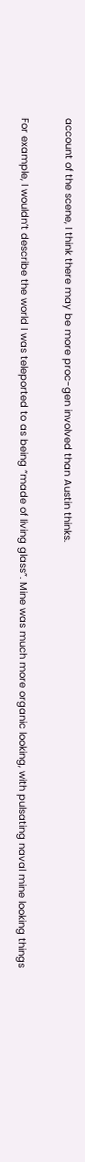account of the scene, I think there may be more proc-gen involved than Austin thinks.

For example, I wouldn’t describe the world I was teleported to as being “made of living glass”. Mine was much more organic looking, with pulsating naval mine looking things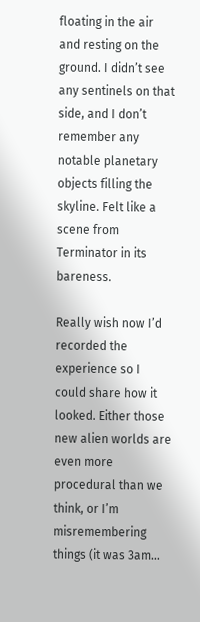floating in the air and resting on the ground. I didn’t see any sentinels on that side, and I don’t remember any notable planetary objects filling the skyline. Felt like a scene from Terminator in its bareness.

Really wish now I’d recorded the experience so I could share how it looked. Either those new alien worlds are even more procedural than we think, or I’m misremembering things (it was 3am…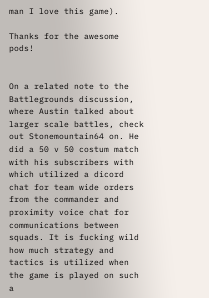man I love this game).

Thanks for the awesome pods!


On a related note to the Battlegrounds discussion, where Austin talked about larger scale battles, check out Stonemountain64 on. He did a 50 v 50 costum match with his subscribers with which utilized a dicord chat for team wide orders from the commander and proximity voice chat for communications between squads. It is fucking wild how much strategy and tactics is utilized when the game is played on such a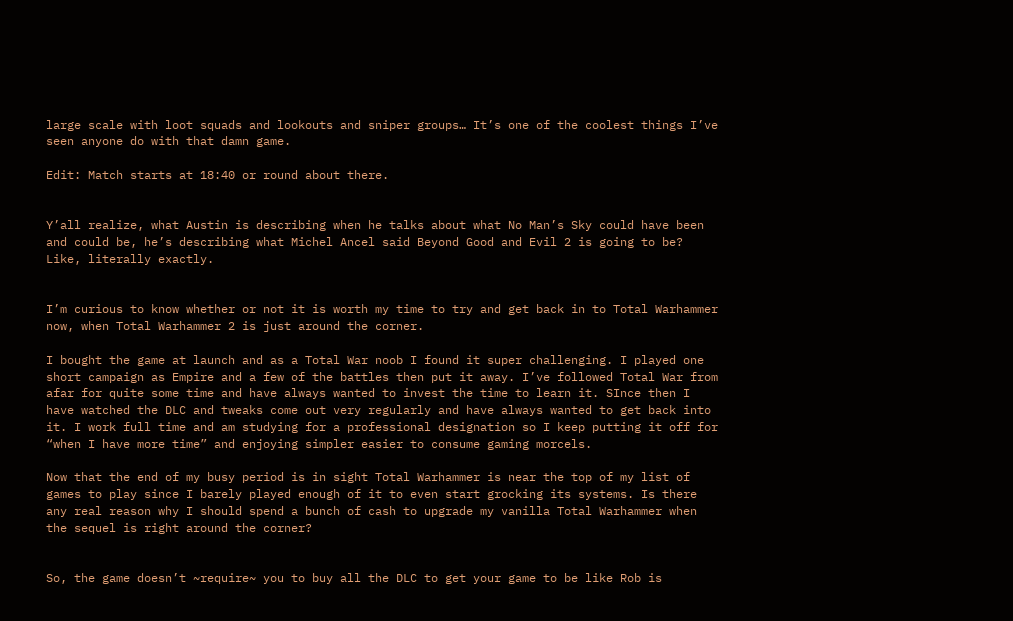large scale with loot squads and lookouts and sniper groups… It’s one of the coolest things I’ve seen anyone do with that damn game.

Edit: Match starts at 18:40 or round about there.


Y’all realize, what Austin is describing when he talks about what No Man’s Sky could have been and could be, he’s describing what Michel Ancel said Beyond Good and Evil 2 is going to be? Like, literally exactly.


I’m curious to know whether or not it is worth my time to try and get back in to Total Warhammer now, when Total Warhammer 2 is just around the corner.

I bought the game at launch and as a Total War noob I found it super challenging. I played one short campaign as Empire and a few of the battles then put it away. I’ve followed Total War from afar for quite some time and have always wanted to invest the time to learn it. SInce then I have watched the DLC and tweaks come out very regularly and have always wanted to get back into it. I work full time and am studying for a professional designation so I keep putting it off for “when I have more time” and enjoying simpler easier to consume gaming morcels.

Now that the end of my busy period is in sight Total Warhammer is near the top of my list of games to play since I barely played enough of it to even start grocking its systems. Is there any real reason why I should spend a bunch of cash to upgrade my vanilla Total Warhammer when the sequel is right around the corner?


So, the game doesn’t ~require~ you to buy all the DLC to get your game to be like Rob is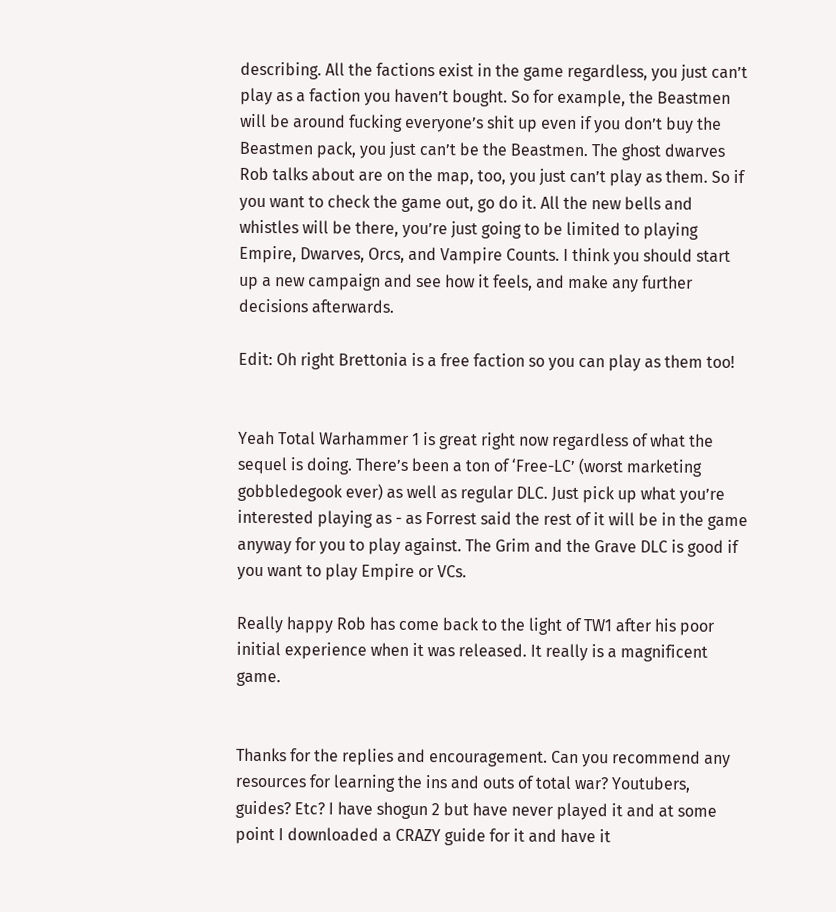describing. All the factions exist in the game regardless, you just can’t play as a faction you haven’t bought. So for example, the Beastmen will be around fucking everyone’s shit up even if you don’t buy the Beastmen pack, you just can’t be the Beastmen. The ghost dwarves Rob talks about are on the map, too, you just can’t play as them. So if you want to check the game out, go do it. All the new bells and whistles will be there, you’re just going to be limited to playing Empire, Dwarves, Orcs, and Vampire Counts. I think you should start up a new campaign and see how it feels, and make any further decisions afterwards.

Edit: Oh right Brettonia is a free faction so you can play as them too!


Yeah Total Warhammer 1 is great right now regardless of what the sequel is doing. There’s been a ton of ‘Free-LC’ (worst marketing gobbledegook ever) as well as regular DLC. Just pick up what you’re interested playing as - as Forrest said the rest of it will be in the game anyway for you to play against. The Grim and the Grave DLC is good if you want to play Empire or VCs.

Really happy Rob has come back to the light of TW1 after his poor initial experience when it was released. It really is a magnificent game.


Thanks for the replies and encouragement. Can you recommend any resources for learning the ins and outs of total war? Youtubers, guides? Etc? I have shogun 2 but have never played it and at some point I downloaded a CRAZY guide for it and have it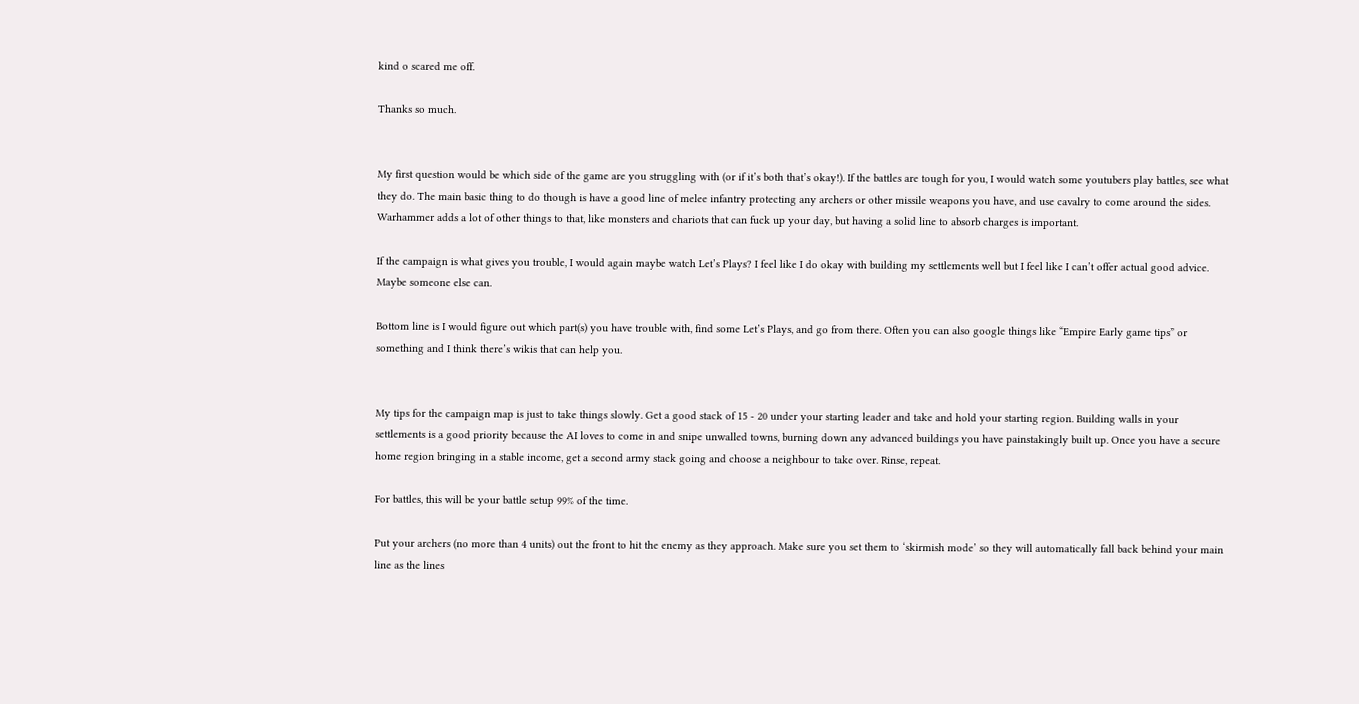kind o scared me off.

Thanks so much.


My first question would be which side of the game are you struggling with (or if it’s both that’s okay!). If the battles are tough for you, I would watch some youtubers play battles, see what they do. The main basic thing to do though is have a good line of melee infantry protecting any archers or other missile weapons you have, and use cavalry to come around the sides. Warhammer adds a lot of other things to that, like monsters and chariots that can fuck up your day, but having a solid line to absorb charges is important.

If the campaign is what gives you trouble, I would again maybe watch Let’s Plays? I feel like I do okay with building my settlements well but I feel like I can’t offer actual good advice. Maybe someone else can.

Bottom line is I would figure out which part(s) you have trouble with, find some Let’s Plays, and go from there. Often you can also google things like “Empire Early game tips” or something and I think there’s wikis that can help you.


My tips for the campaign map is just to take things slowly. Get a good stack of 15 - 20 under your starting leader and take and hold your starting region. Building walls in your settlements is a good priority because the AI loves to come in and snipe unwalled towns, burning down any advanced buildings you have painstakingly built up. Once you have a secure home region bringing in a stable income, get a second army stack going and choose a neighbour to take over. Rinse, repeat.

For battles, this will be your battle setup 99% of the time.

Put your archers (no more than 4 units) out the front to hit the enemy as they approach. Make sure you set them to ‘skirmish mode’ so they will automatically fall back behind your main line as the lines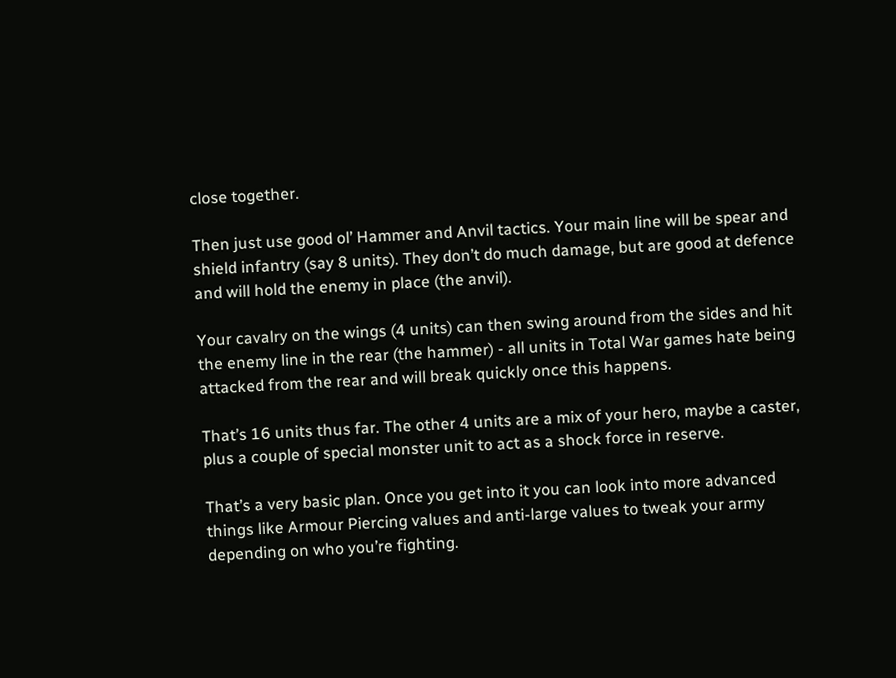close together.

Then just use good ol’ Hammer and Anvil tactics. Your main line will be spear and shield infantry (say 8 units). They don’t do much damage, but are good at defence and will hold the enemy in place (the anvil).

Your cavalry on the wings (4 units) can then swing around from the sides and hit the enemy line in the rear (the hammer) - all units in Total War games hate being attacked from the rear and will break quickly once this happens.

That’s 16 units thus far. The other 4 units are a mix of your hero, maybe a caster, plus a couple of special monster unit to act as a shock force in reserve.

That’s a very basic plan. Once you get into it you can look into more advanced things like Armour Piercing values and anti-large values to tweak your army depending on who you’re fighting.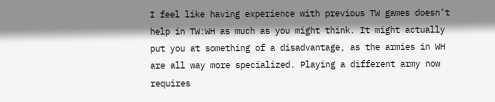I feel like having experience with previous TW games doesn’t help in TW:WH as much as you might think. It might actually put you at something of a disadvantage, as the armies in WH are all way more specialized. Playing a different army now requires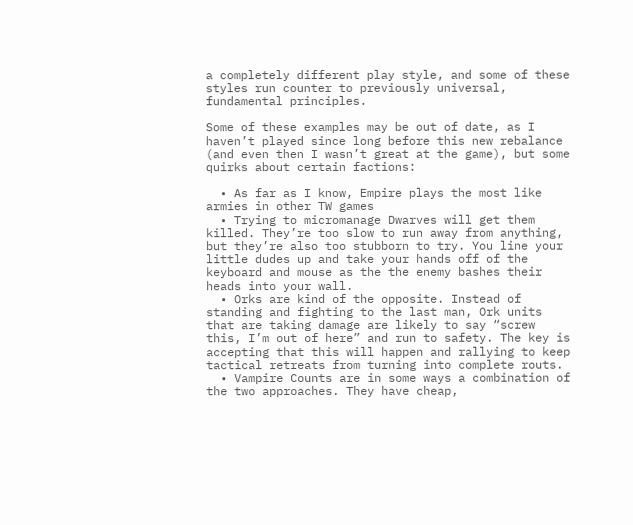a completely different play style, and some of these styles run counter to previously universal, fundamental principles.

Some of these examples may be out of date, as I haven’t played since long before this new rebalance (and even then I wasn’t great at the game), but some quirks about certain factions:

  • As far as I know, Empire plays the most like armies in other TW games
  • Trying to micromanage Dwarves will get them killed. They’re too slow to run away from anything, but they’re also too stubborn to try. You line your little dudes up and take your hands off of the keyboard and mouse as the the enemy bashes their heads into your wall.
  • Orks are kind of the opposite. Instead of standing and fighting to the last man, Ork units that are taking damage are likely to say “screw this, I’m out of here” and run to safety. The key is accepting that this will happen and rallying to keep tactical retreats from turning into complete routs.
  • Vampire Counts are in some ways a combination of the two approaches. They have cheap,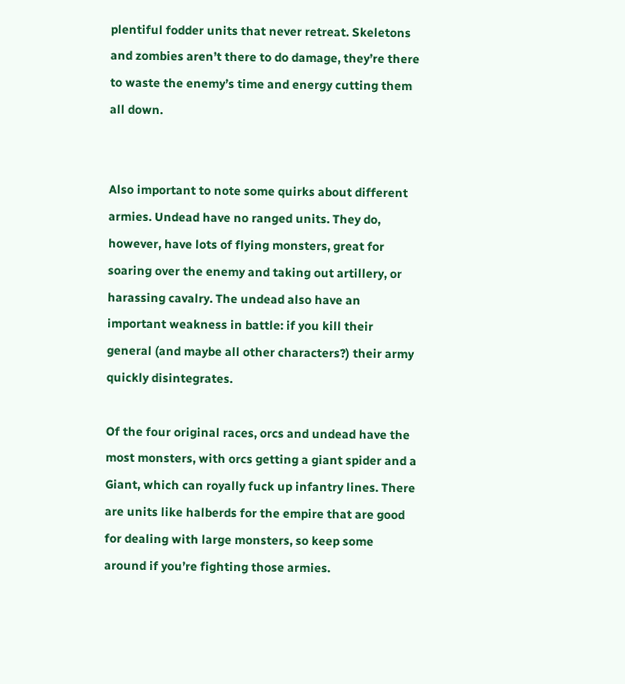plentiful fodder units that never retreat. Skeletons and zombies aren’t there to do damage, they’re there to waste the enemy’s time and energy cutting them all down.


Also important to note some quirks about different armies. Undead have no ranged units. They do, however, have lots of flying monsters, great for soaring over the enemy and taking out artillery, or harassing cavalry. The undead also have an important weakness in battle: if you kill their general (and maybe all other characters?) their army quickly disintegrates.

Of the four original races, orcs and undead have the most monsters, with orcs getting a giant spider and a Giant, which can royally fuck up infantry lines. There are units like halberds for the empire that are good for dealing with large monsters, so keep some around if you’re fighting those armies.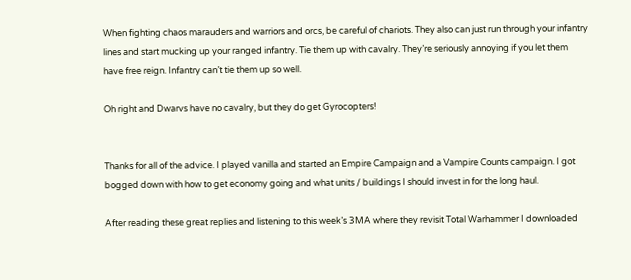When fighting chaos marauders and warriors and orcs, be careful of chariots. They also can just run through your infantry lines and start mucking up your ranged infantry. Tie them up with cavalry. They’re seriously annoying if you let them have free reign. Infantry can’t tie them up so well.

Oh right and Dwarvs have no cavalry, but they do get Gyrocopters!


Thanks for all of the advice. I played vanilla and started an Empire Campaign and a Vampire Counts campaign. I got bogged down with how to get economy going and what units / buildings I should invest in for the long haul.

After reading these great replies and listening to this week’s 3MA where they revisit Total Warhammer I downloaded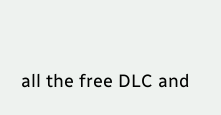all the free DLC and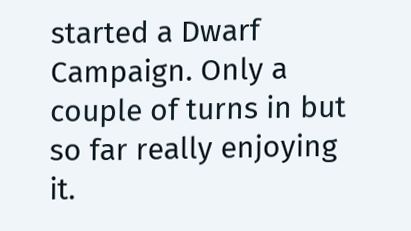started a Dwarf Campaign. Only a couple of turns in but so far really enjoying it.